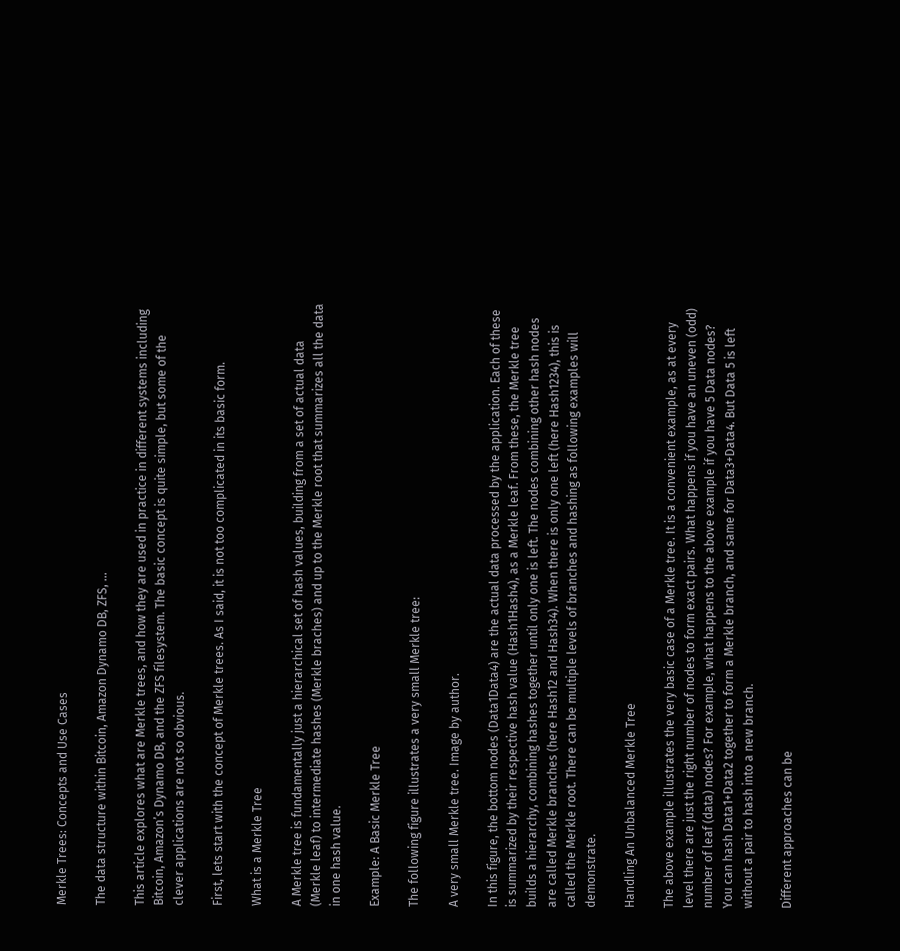Merkle Trees: Concepts and Use Cases

The data structure within Bitcoin, Amazon Dynamo DB, ZFS, …

This article explores what are Merkle trees, and how they are used in practice in different systems including Bitcoin, Amazon’s Dynamo DB, and the ZFS filesystem. The basic concept is quite simple, but some of the clever applications are not so obvious.

First, lets start with the concept of Merkle trees. As I said, it is not too complicated in its basic form.

What is a Merkle Tree

A Merkle tree is fundamentally just a hierarchical set of hash values, building from a set of actual data (Merkle leaf) to intermediate hashes (Merkle braches) and up to the Merkle root that summarizes all the data in one hash value.

Example: A Basic Merkle Tree

The following figure illustrates a very small Merkle tree:

A very small Merkle tree. Image by author.

In this figure, the bottom nodes (Data1Data4) are the actual data processed by the application. Each of these is summarized by their respective hash value (Hash1Hash4), as a Merkle leaf. From these, the Merkle tree builds a hierarchy, combining hashes together until only one is left. The nodes combining other hash nodes are called Merkle branches (here Hash12 and Hash34). When there is only one left (here Hash1234), this is called the Merkle root. There can be multiple levels of branches and hashing as following examples will demonstrate.

Handling An Unbalanced Merkle Tree

The above example illustrates the very basic case of a Merkle tree. It is a convenient example, as at every level there are just the right number of nodes to form exact pairs. What happens if you have an uneven (odd) number of leaf (data) nodes? For example, what happens to the above example if you have 5 Data nodes? You can hash Data1+Data2 together to form a Merkle branch, and same for Data3+Data4. But Data 5 is left without a pair to hash into a new branch.

Different approaches can be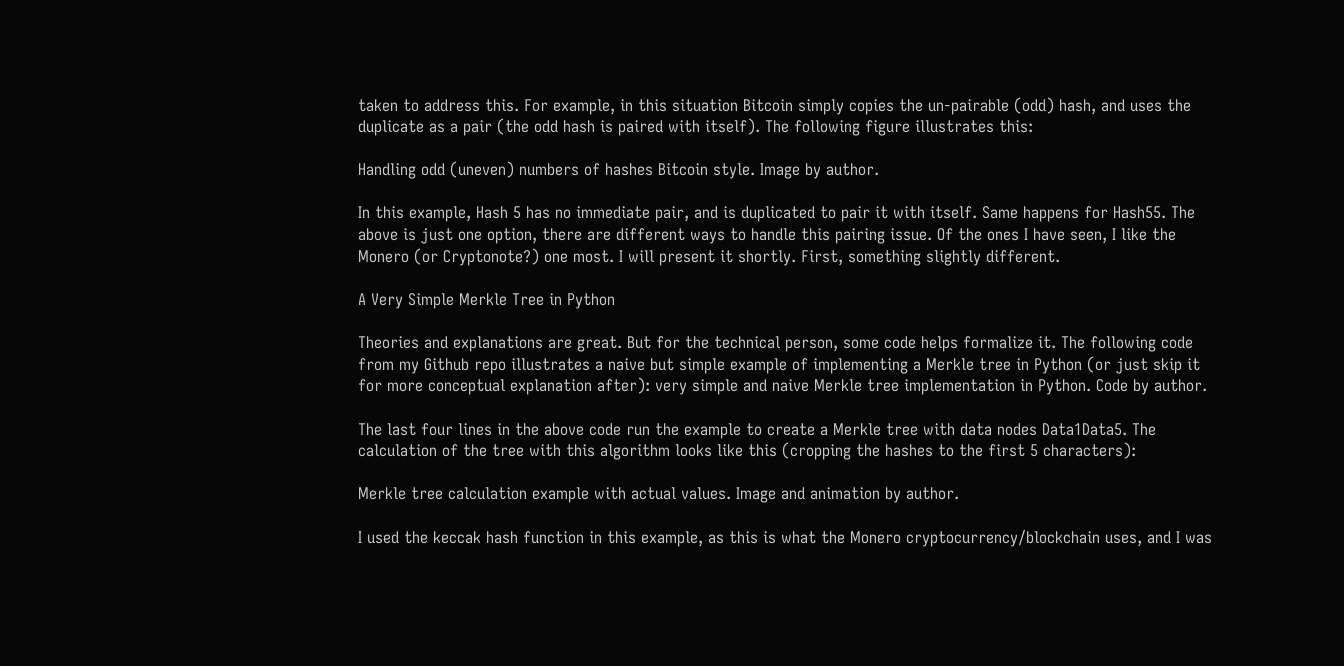taken to address this. For example, in this situation Bitcoin simply copies the un-pairable (odd) hash, and uses the duplicate as a pair (the odd hash is paired with itself). The following figure illustrates this:

Handling odd (uneven) numbers of hashes Bitcoin style. Image by author.

In this example, Hash 5 has no immediate pair, and is duplicated to pair it with itself. Same happens for Hash55. The above is just one option, there are different ways to handle this pairing issue. Of the ones I have seen, I like the Monero (or Cryptonote?) one most. I will present it shortly. First, something slightly different.

A Very Simple Merkle Tree in Python

Theories and explanations are great. But for the technical person, some code helps formalize it. The following code from my Github repo illustrates a naive but simple example of implementing a Merkle tree in Python (or just skip it for more conceptual explanation after): very simple and naive Merkle tree implementation in Python. Code by author.

The last four lines in the above code run the example to create a Merkle tree with data nodes Data1Data5. The calculation of the tree with this algorithm looks like this (cropping the hashes to the first 5 characters):

Merkle tree calculation example with actual values. Image and animation by author.

I used the keccak hash function in this example, as this is what the Monero cryptocurrency/blockchain uses, and I was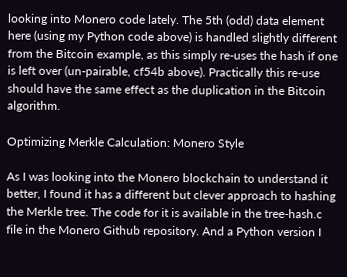looking into Monero code lately. The 5th (odd) data element here (using my Python code above) is handled slightly different from the Bitcoin example, as this simply re-uses the hash if one is left over (un-pairable, cf54b above). Practically this re-use should have the same effect as the duplication in the Bitcoin algorithm.

Optimizing Merkle Calculation: Monero Style

As I was looking into the Monero blockchain to understand it better, I found it has a different but clever approach to hashing the Merkle tree. The code for it is available in the tree-hash.c file in the Monero Github repository. And a Python version I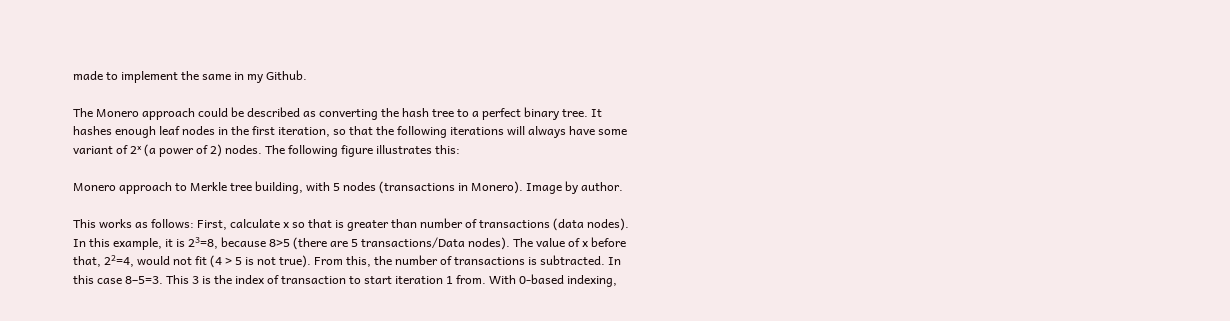made to implement the same in my Github.

The Monero approach could be described as converting the hash tree to a perfect binary tree. It hashes enough leaf nodes in the first iteration, so that the following iterations will always have some variant of 2ˣ (a power of 2) nodes. The following figure illustrates this:

Monero approach to Merkle tree building, with 5 nodes (transactions in Monero). Image by author.

This works as follows: First, calculate x so that is greater than number of transactions (data nodes). In this example, it is 2³=8, because 8>5 (there are 5 transactions/Data nodes). The value of x before that, 2²=4, would not fit (4 > 5 is not true). From this, the number of transactions is subtracted. In this case 8–5=3. This 3 is the index of transaction to start iteration 1 from. With 0-based indexing,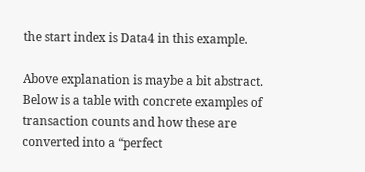the start index is Data4 in this example.

Above explanation is maybe a bit abstract. Below is a table with concrete examples of transaction counts and how these are converted into a “perfect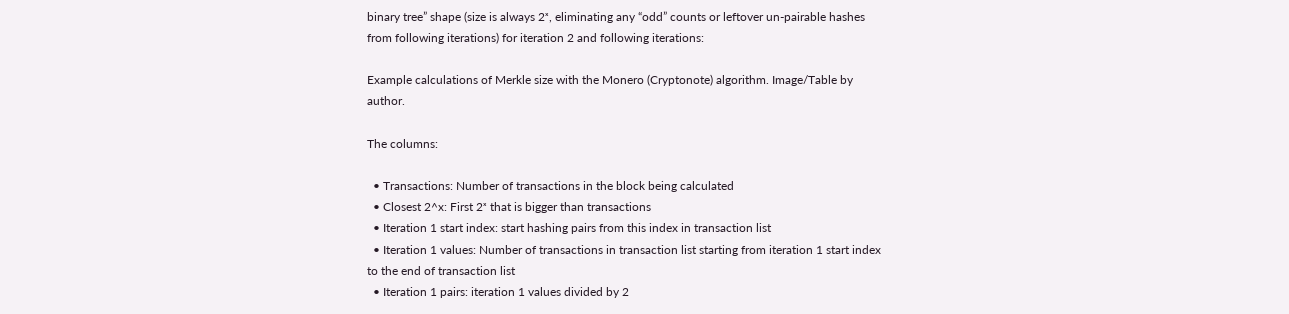binary tree” shape (size is always 2ˣ, eliminating any “odd” counts or leftover un-pairable hashes from following iterations) for iteration 2 and following iterations:

Example calculations of Merkle size with the Monero (Cryptonote) algorithm. Image/Table by author.

The columns:

  • Transactions: Number of transactions in the block being calculated
  • Closest 2^x: First 2ˣ that is bigger than transactions
  • Iteration 1 start index: start hashing pairs from this index in transaction list
  • Iteration 1 values: Number of transactions in transaction list starting from iteration 1 start index to the end of transaction list
  • Iteration 1 pairs: iteration 1 values divided by 2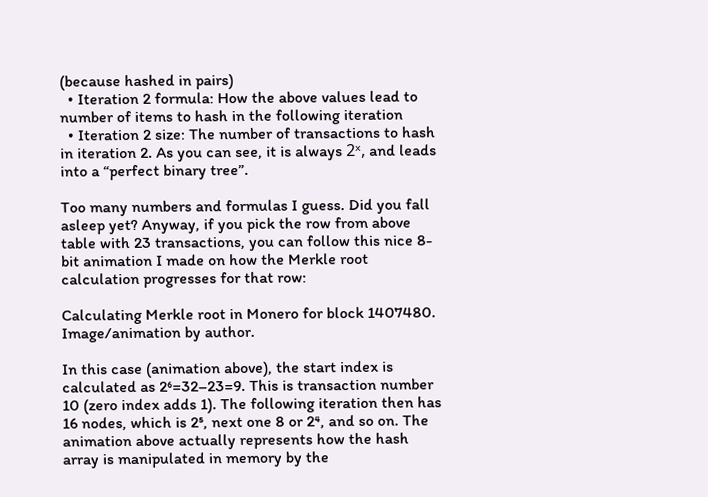(because hashed in pairs)
  • Iteration 2 formula: How the above values lead to number of items to hash in the following iteration
  • Iteration 2 size: The number of transactions to hash in iteration 2. As you can see, it is always 2ˣ, and leads into a “perfect binary tree”.

Too many numbers and formulas I guess. Did you fall asleep yet? Anyway, if you pick the row from above table with 23 transactions, you can follow this nice 8-bit animation I made on how the Merkle root calculation progresses for that row:

Calculating Merkle root in Monero for block 1407480. Image/animation by author.

In this case (animation above), the start index is calculated as 2⁶=32–23=9. This is transaction number 10 (zero index adds 1). The following iteration then has 16 nodes, which is 2⁵, next one 8 or 2⁴, and so on. The animation above actually represents how the hash array is manipulated in memory by the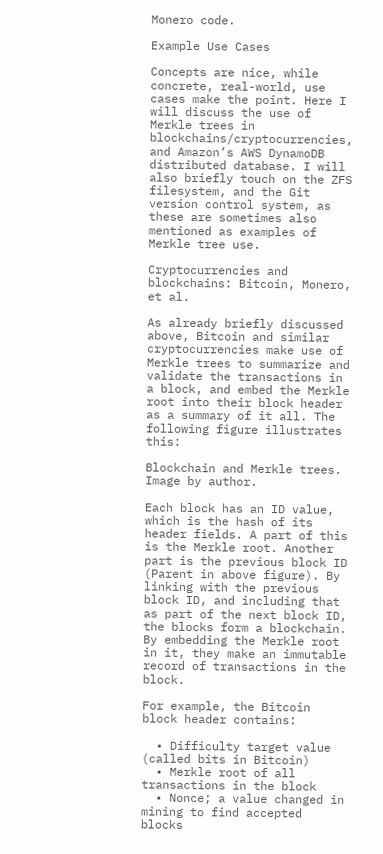Monero code.

Example Use Cases

Concepts are nice, while concrete, real-world, use cases make the point. Here I will discuss the use of Merkle trees in blockchains/cryptocurrencies, and Amazon’s AWS DynamoDB distributed database. I will also briefly touch on the ZFS filesystem, and the Git version control system, as these are sometimes also mentioned as examples of Merkle tree use.

Cryptocurrencies and blockchains: Bitcoin, Monero, et al.

As already briefly discussed above, Bitcoin and similar cryptocurrencies make use of Merkle trees to summarize and validate the transactions in a block, and embed the Merkle root into their block header as a summary of it all. The following figure illustrates this:

Blockchain and Merkle trees. Image by author.

Each block has an ID value, which is the hash of its header fields. A part of this is the Merkle root. Another part is the previous block ID (Parent in above figure). By linking with the previous block ID, and including that as part of the next block ID, the blocks form a blockchain. By embedding the Merkle root in it, they make an immutable record of transactions in the block.

For example, the Bitcoin block header contains:

  • Difficulty target value (called bits in Bitcoin)
  • Merkle root of all transactions in the block
  • Nonce; a value changed in mining to find accepted blocks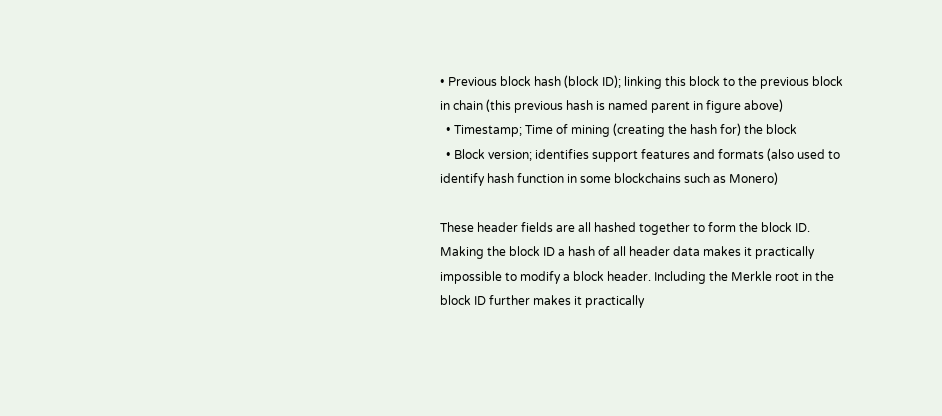• Previous block hash (block ID); linking this block to the previous block in chain (this previous hash is named parent in figure above)
  • Timestamp; Time of mining (creating the hash for) the block
  • Block version; identifies support features and formats (also used to identify hash function in some blockchains such as Monero)

These header fields are all hashed together to form the block ID. Making the block ID a hash of all header data makes it practically impossible to modify a block header. Including the Merkle root in the block ID further makes it practically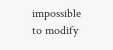impossible to modify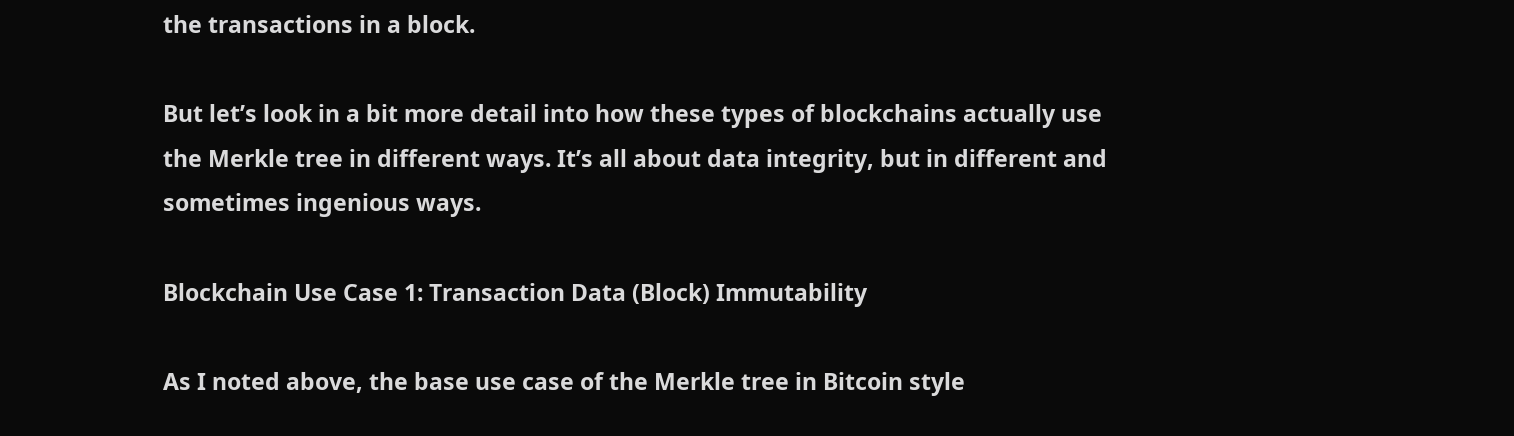the transactions in a block.

But let’s look in a bit more detail into how these types of blockchains actually use the Merkle tree in different ways. It’s all about data integrity, but in different and sometimes ingenious ways.

Blockchain Use Case 1: Transaction Data (Block) Immutability

As I noted above, the base use case of the Merkle tree in Bitcoin style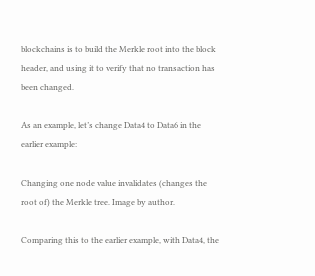blockchains is to build the Merkle root into the block header, and using it to verify that no transaction has been changed.

As an example, let’s change Data4 to Data6 in the earlier example:

Changing one node value invalidates (changes the root of) the Merkle tree. Image by author.

Comparing this to the earlier example, with Data4, the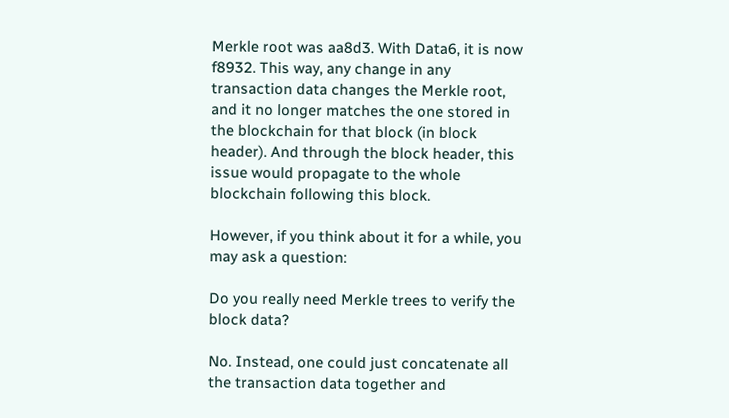Merkle root was aa8d3. With Data6, it is now f8932. This way, any change in any transaction data changes the Merkle root, and it no longer matches the one stored in the blockchain for that block (in block header). And through the block header, this issue would propagate to the whole blockchain following this block.

However, if you think about it for a while, you may ask a question:

Do you really need Merkle trees to verify the block data?

No. Instead, one could just concatenate all the transaction data together and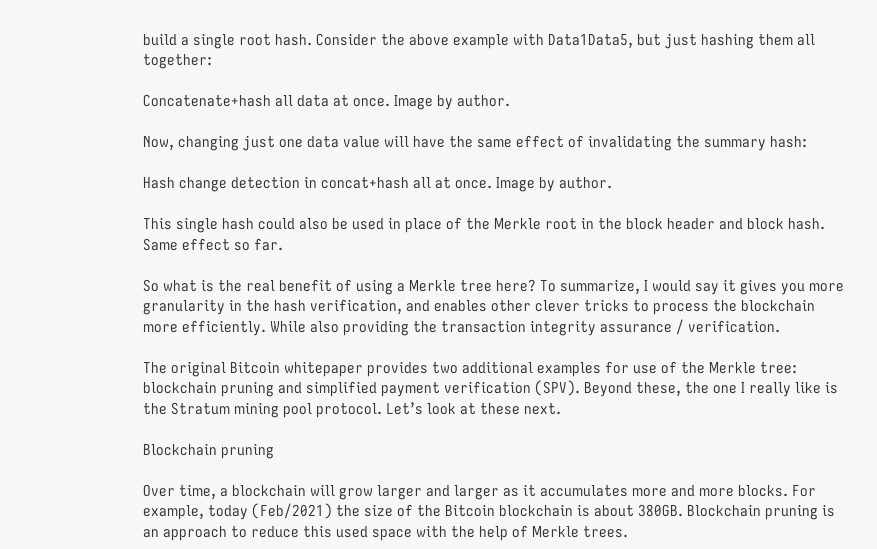build a single root hash. Consider the above example with Data1Data5, but just hashing them all together:

Concatenate+hash all data at once. Image by author.

Now, changing just one data value will have the same effect of invalidating the summary hash:

Hash change detection in concat+hash all at once. Image by author.

This single hash could also be used in place of the Merkle root in the block header and block hash. Same effect so far.

So what is the real benefit of using a Merkle tree here? To summarize, I would say it gives you more granularity in the hash verification, and enables other clever tricks to process the blockchain more efficiently. While also providing the transaction integrity assurance / verification.

The original Bitcoin whitepaper provides two additional examples for use of the Merkle tree: blockchain pruning and simplified payment verification (SPV). Beyond these, the one I really like is the Stratum mining pool protocol. Let’s look at these next.

Blockchain pruning

Over time, a blockchain will grow larger and larger as it accumulates more and more blocks. For example, today (Feb/2021) the size of the Bitcoin blockchain is about 380GB. Blockchain pruning is an approach to reduce this used space with the help of Merkle trees.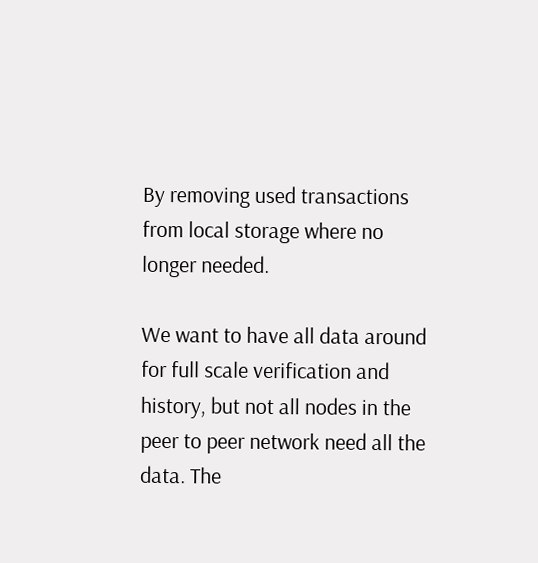By removing used transactions from local storage where no longer needed.

We want to have all data around for full scale verification and history, but not all nodes in the peer to peer network need all the data. The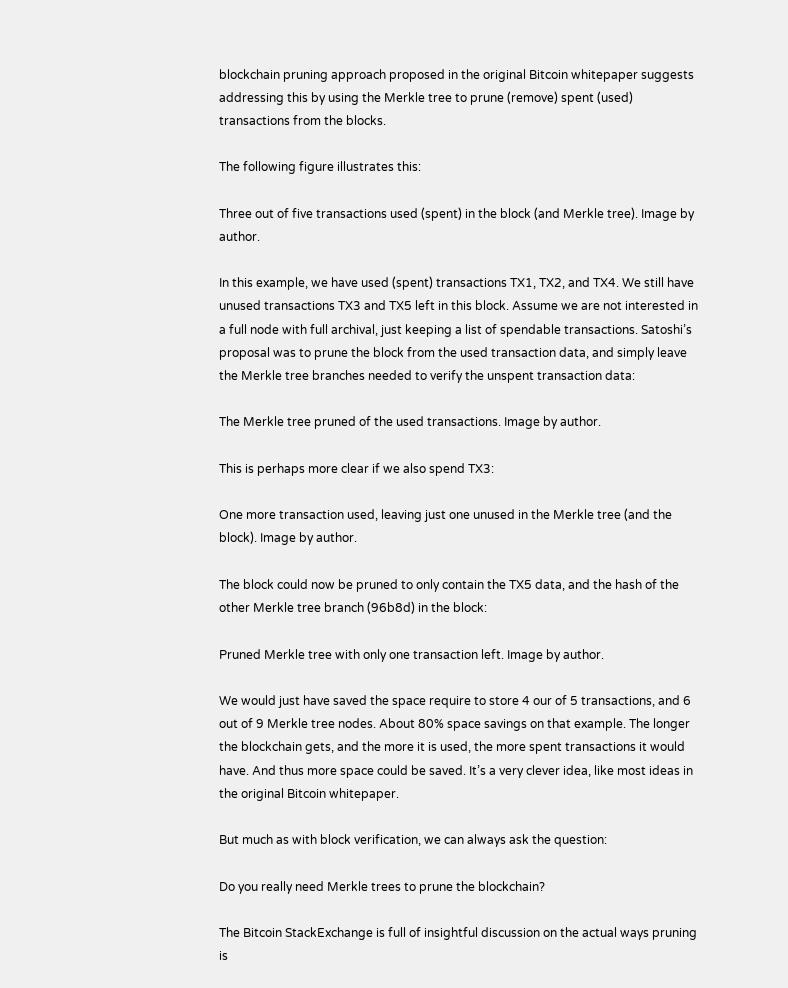blockchain pruning approach proposed in the original Bitcoin whitepaper suggests addressing this by using the Merkle tree to prune (remove) spent (used) transactions from the blocks.

The following figure illustrates this:

Three out of five transactions used (spent) in the block (and Merkle tree). Image by author.

In this example, we have used (spent) transactions TX1, TX2, and TX4. We still have unused transactions TX3 and TX5 left in this block. Assume we are not interested in a full node with full archival, just keeping a list of spendable transactions. Satoshi’s proposal was to prune the block from the used transaction data, and simply leave the Merkle tree branches needed to verify the unspent transaction data:

The Merkle tree pruned of the used transactions. Image by author.

This is perhaps more clear if we also spend TX3:

One more transaction used, leaving just one unused in the Merkle tree (and the block). Image by author.

The block could now be pruned to only contain the TX5 data, and the hash of the other Merkle tree branch (96b8d) in the block:

Pruned Merkle tree with only one transaction left. Image by author.

We would just have saved the space require to store 4 our of 5 transactions, and 6 out of 9 Merkle tree nodes. About 80% space savings on that example. The longer the blockchain gets, and the more it is used, the more spent transactions it would have. And thus more space could be saved. It’s a very clever idea, like most ideas in the original Bitcoin whitepaper.

But much as with block verification, we can always ask the question:

Do you really need Merkle trees to prune the blockchain?

The Bitcoin StackExchange is full of insightful discussion on the actual ways pruning is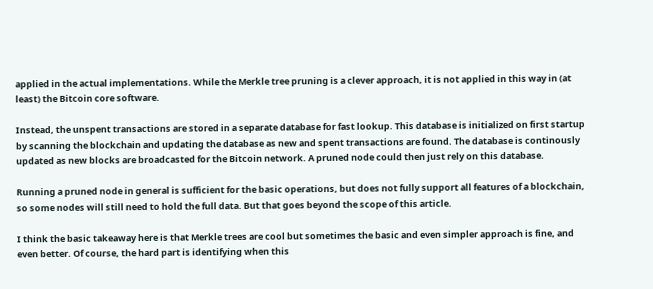applied in the actual implementations. While the Merkle tree pruning is a clever approach, it is not applied in this way in (at least) the Bitcoin core software.

Instead, the unspent transactions are stored in a separate database for fast lookup. This database is initialized on first startup by scanning the blockchain and updating the database as new and spent transactions are found. The database is continously updated as new blocks are broadcasted for the Bitcoin network. A pruned node could then just rely on this database.

Running a pruned node in general is sufficient for the basic operations, but does not fully support all features of a blockchain, so some nodes will still need to hold the full data. But that goes beyond the scope of this article.

I think the basic takeaway here is that Merkle trees are cool but sometimes the basic and even simpler approach is fine, and even better. Of course, the hard part is identifying when this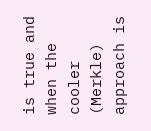is true and when the cooler (Merkle) approach is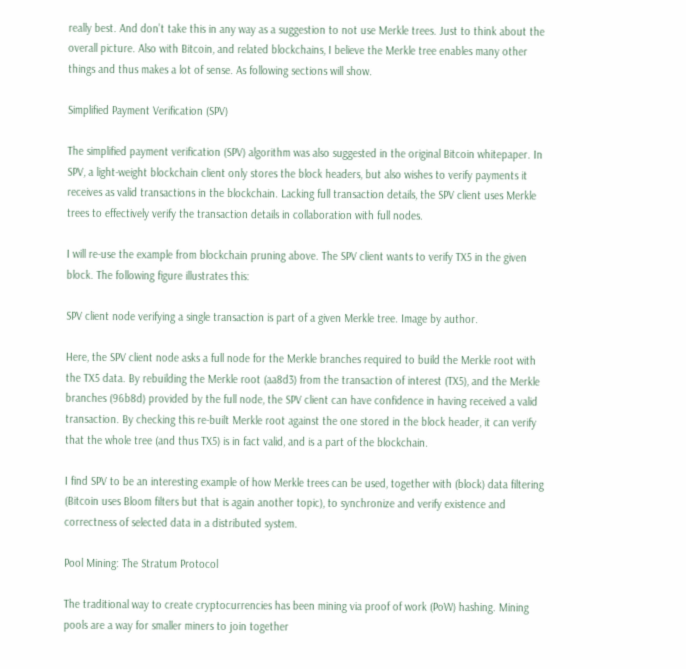really best. And don’t take this in any way as a suggestion to not use Merkle trees. Just to think about the overall picture. Also with Bitcoin, and related blockchains, I believe the Merkle tree enables many other things and thus makes a lot of sense. As following sections will show.

Simplified Payment Verification (SPV)

The simplified payment verification (SPV) algorithm was also suggested in the original Bitcoin whitepaper. In SPV, a light-weight blockchain client only stores the block headers, but also wishes to verify payments it receives as valid transactions in the blockchain. Lacking full transaction details, the SPV client uses Merkle trees to effectively verify the transaction details in collaboration with full nodes.

I will re-use the example from blockchain pruning above. The SPV client wants to verify TX5 in the given block. The following figure illustrates this:

SPV client node verifying a single transaction is part of a given Merkle tree. Image by author.

Here, the SPV client node asks a full node for the Merkle branches required to build the Merkle root with the TX5 data. By rebuilding the Merkle root (aa8d3) from the transaction of interest (TX5), and the Merkle branches (96b8d) provided by the full node, the SPV client can have confidence in having received a valid transaction. By checking this re-built Merkle root against the one stored in the block header, it can verify that the whole tree (and thus TX5) is in fact valid, and is a part of the blockchain.

I find SPV to be an interesting example of how Merkle trees can be used, together with (block) data filtering (Bitcoin uses Bloom filters but that is again another topic), to synchronize and verify existence and correctness of selected data in a distributed system.

Pool Mining: The Stratum Protocol

The traditional way to create cryptocurrencies has been mining via proof of work (PoW) hashing. Mining pools are a way for smaller miners to join together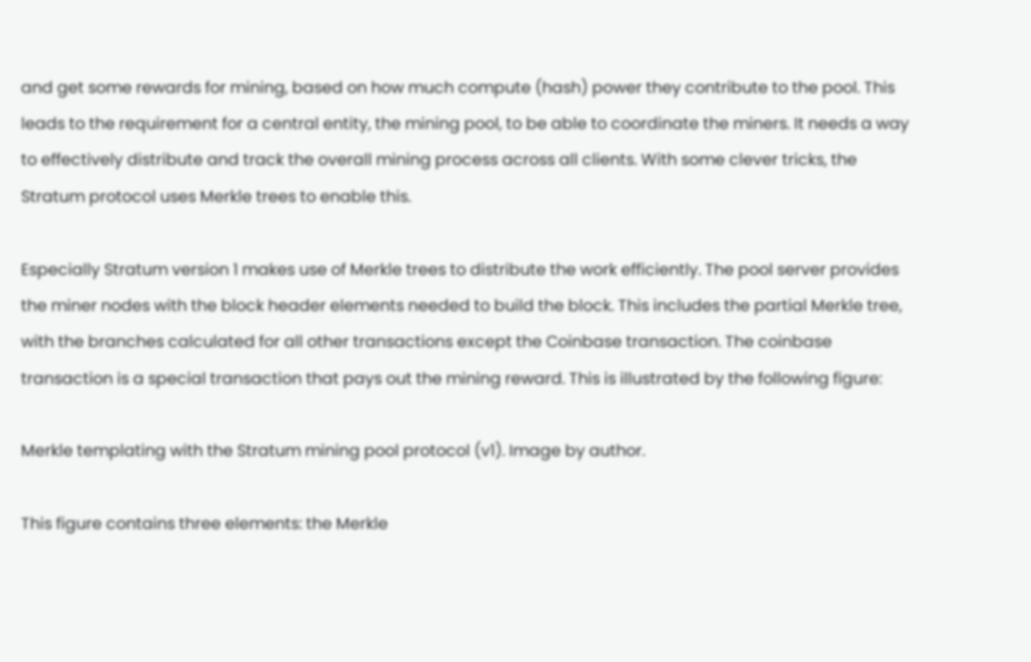and get some rewards for mining, based on how much compute (hash) power they contribute to the pool. This leads to the requirement for a central entity, the mining pool, to be able to coordinate the miners. It needs a way to effectively distribute and track the overall mining process across all clients. With some clever tricks, the Stratum protocol uses Merkle trees to enable this.

Especially Stratum version 1 makes use of Merkle trees to distribute the work efficiently. The pool server provides the miner nodes with the block header elements needed to build the block. This includes the partial Merkle tree, with the branches calculated for all other transactions except the Coinbase transaction. The coinbase transaction is a special transaction that pays out the mining reward. This is illustrated by the following figure:

Merkle templating with the Stratum mining pool protocol (v1). Image by author.

This figure contains three elements: the Merkle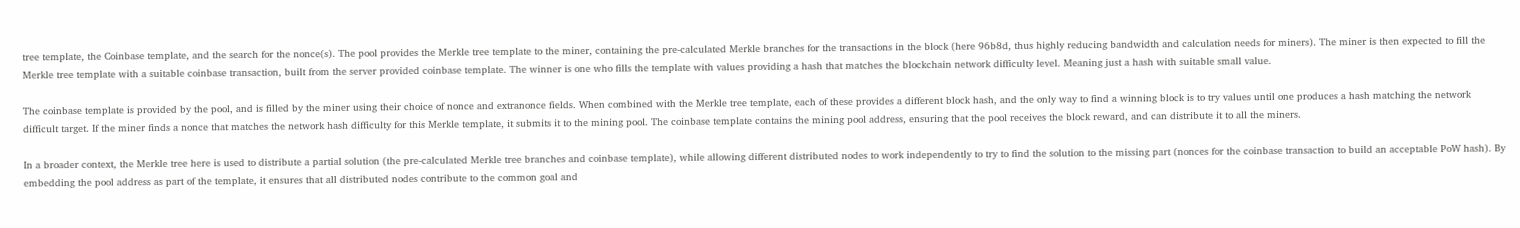tree template, the Coinbase template, and the search for the nonce(s). The pool provides the Merkle tree template to the miner, containing the pre-calculated Merkle branches for the transactions in the block (here 96b8d, thus highly reducing bandwidth and calculation needs for miners). The miner is then expected to fill the Merkle tree template with a suitable coinbase transaction, built from the server provided coinbase template. The winner is one who fills the template with values providing a hash that matches the blockchain network difficulty level. Meaning just a hash with suitable small value.

The coinbase template is provided by the pool, and is filled by the miner using their choice of nonce and extranonce fields. When combined with the Merkle tree template, each of these provides a different block hash, and the only way to find a winning block is to try values until one produces a hash matching the network difficult target. If the miner finds a nonce that matches the network hash difficulty for this Merkle template, it submits it to the mining pool. The coinbase template contains the mining pool address, ensuring that the pool receives the block reward, and can distribute it to all the miners.

In a broader context, the Merkle tree here is used to distribute a partial solution (the pre-calculated Merkle tree branches and coinbase template), while allowing different distributed nodes to work independently to try to find the solution to the missing part (nonces for the coinbase transaction to build an acceptable PoW hash). By embedding the pool address as part of the template, it ensures that all distributed nodes contribute to the common goal and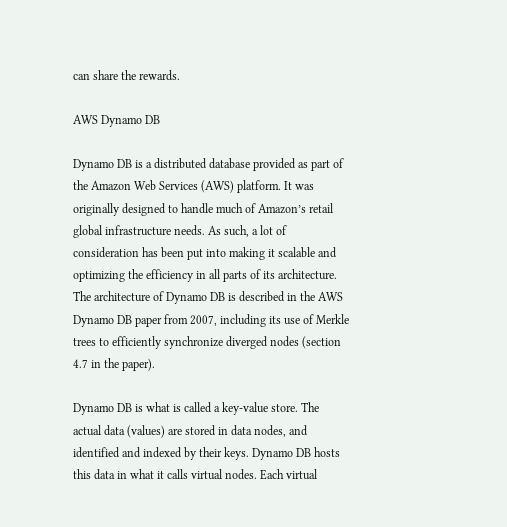can share the rewards.

AWS Dynamo DB

Dynamo DB is a distributed database provided as part of the Amazon Web Services (AWS) platform. It was originally designed to handle much of Amazon’s retail global infrastructure needs. As such, a lot of consideration has been put into making it scalable and optimizing the efficiency in all parts of its architecture. The architecture of Dynamo DB is described in the AWS Dynamo DB paper from 2007, including its use of Merkle trees to efficiently synchronize diverged nodes (section 4.7 in the paper).

Dynamo DB is what is called a key-value store. The actual data (values) are stored in data nodes, and identified and indexed by their keys. Dynamo DB hosts this data in what it calls virtual nodes. Each virtual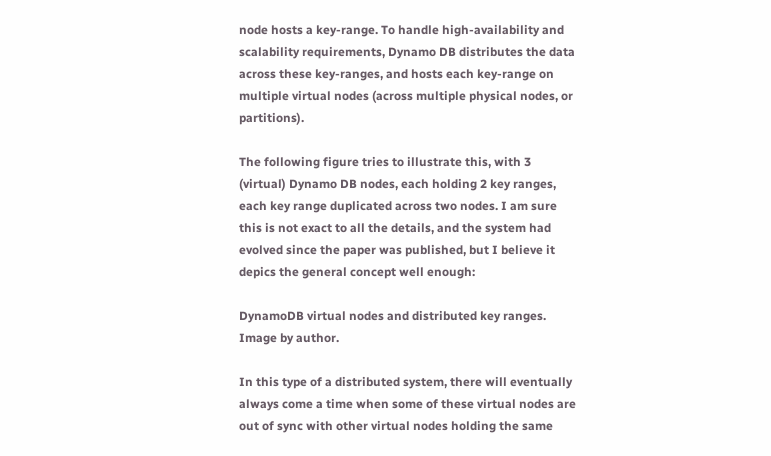node hosts a key-range. To handle high-availability and scalability requirements, Dynamo DB distributes the data across these key-ranges, and hosts each key-range on multiple virtual nodes (across multiple physical nodes, or partitions).

The following figure tries to illustrate this, with 3 (virtual) Dynamo DB nodes, each holding 2 key ranges, each key range duplicated across two nodes. I am sure this is not exact to all the details, and the system had evolved since the paper was published, but I believe it depics the general concept well enough:

DynamoDB virtual nodes and distributed key ranges. Image by author.

In this type of a distributed system, there will eventually always come a time when some of these virtual nodes are out of sync with other virtual nodes holding the same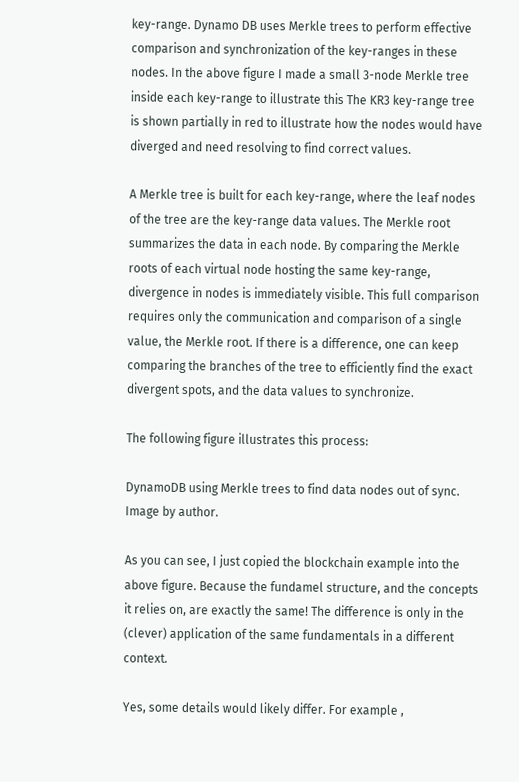key-range. Dynamo DB uses Merkle trees to perform effective comparison and synchronization of the key-ranges in these nodes. In the above figure I made a small 3-node Merkle tree inside each key-range to illustrate this The KR3 key-range tree is shown partially in red to illustrate how the nodes would have diverged and need resolving to find correct values.

A Merkle tree is built for each key-range, where the leaf nodes of the tree are the key-range data values. The Merkle root summarizes the data in each node. By comparing the Merkle roots of each virtual node hosting the same key-range, divergence in nodes is immediately visible. This full comparison requires only the communication and comparison of a single value, the Merkle root. If there is a difference, one can keep comparing the branches of the tree to efficiently find the exact divergent spots, and the data values to synchronize.

The following figure illustrates this process:

DynamoDB using Merkle trees to find data nodes out of sync. Image by author.

As you can see, I just copied the blockchain example into the above figure. Because the fundamel structure, and the concepts it relies on, are exactly the same! The difference is only in the (clever) application of the same fundamentals in a different context.

Yes, some details would likely differ. For example ,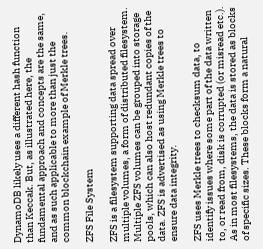DynamoDB likely uses a different hash function than Keccak. But, as illustrated here, the fundamental approach and concepts are the same, and as such applicable to more than just the common blockchain example of Merkle trees.

ZFS File System

ZFS is a filesystem supporting data spread over multiple volumes, a form of distributed filesystem. Multiple ZFS volumes can be grouped into storage pools, which can also host redundant copies of the data. ZFS is advertised as using Merkle trees to ensure data integrity.

ZFS uses Merkle trees to checksum data, to identify issues where some part of the data written to, or read from, disk is corrupted (or misread etc.). As in most filesystems, the data is stored as blocks of specific sizes. These blocks form a natural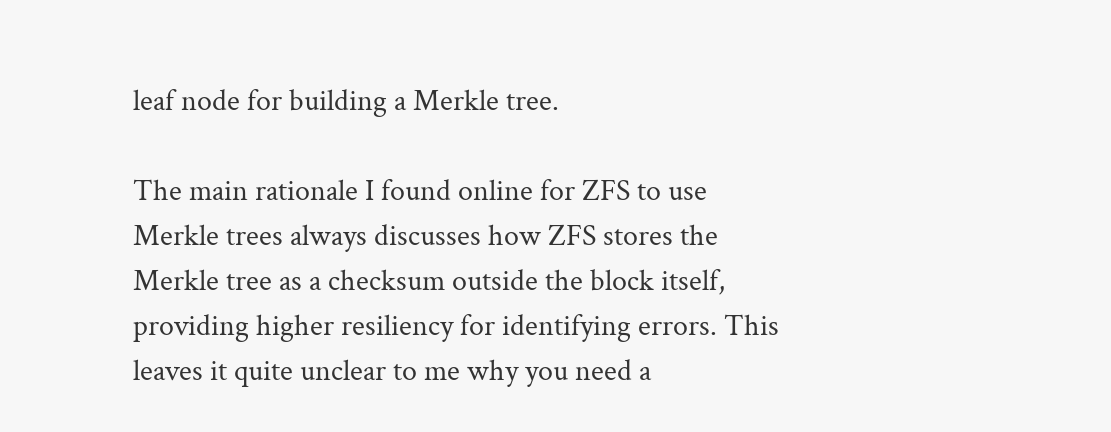leaf node for building a Merkle tree.

The main rationale I found online for ZFS to use Merkle trees always discusses how ZFS stores the Merkle tree as a checksum outside the block itself, providing higher resiliency for identifying errors. This leaves it quite unclear to me why you need a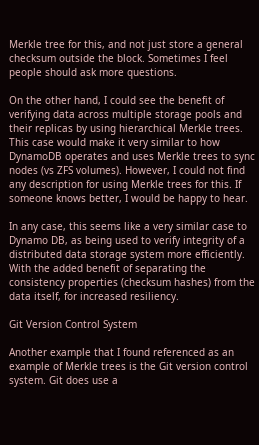Merkle tree for this, and not just store a general checksum outside the block. Sometimes I feel people should ask more questions.

On the other hand, I could see the benefit of verifying data across multiple storage pools and their replicas by using hierarchical Merkle trees. This case would make it very similar to how DynamoDB operates and uses Merkle trees to sync nodes (vs ZFS volumes). However, I could not find any description for using Merkle trees for this. If someone knows better, I would be happy to hear.

In any case, this seems like a very similar case to Dynamo DB, as being used to verify integrity of a distributed data storage system more efficiently. With the added benefit of separating the consistency properties (checksum hashes) from the data itself, for increased resiliency.

Git Version Control System

Another example that I found referenced as an example of Merkle trees is the Git version control system. Git does use a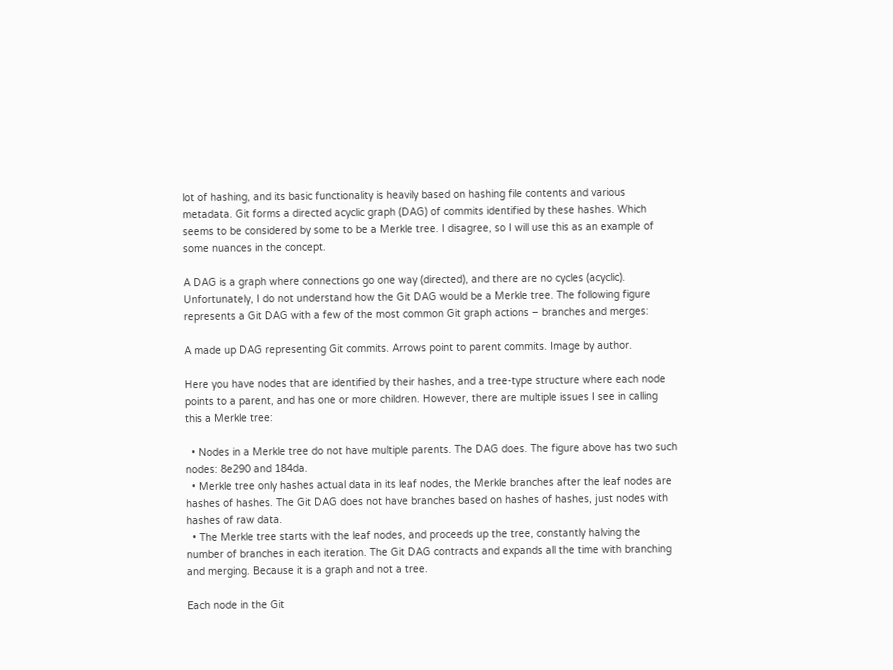lot of hashing, and its basic functionality is heavily based on hashing file contents and various metadata. Git forms a directed acyclic graph (DAG) of commits identified by these hashes. Which seems to be considered by some to be a Merkle tree. I disagree, so I will use this as an example of some nuances in the concept.

A DAG is a graph where connections go one way (directed), and there are no cycles (acyclic). Unfortunately, I do not understand how the Git DAG would be a Merkle tree. The following figure represents a Git DAG with a few of the most common Git graph actions – branches and merges:

A made up DAG representing Git commits. Arrows point to parent commits. Image by author.

Here you have nodes that are identified by their hashes, and a tree-type structure where each node points to a parent, and has one or more children. However, there are multiple issues I see in calling this a Merkle tree:

  • Nodes in a Merkle tree do not have multiple parents. The DAG does. The figure above has two such nodes: 8e290 and 184da.
  • Merkle tree only hashes actual data in its leaf nodes, the Merkle branches after the leaf nodes are hashes of hashes. The Git DAG does not have branches based on hashes of hashes, just nodes with hashes of raw data.
  • The Merkle tree starts with the leaf nodes, and proceeds up the tree, constantly halving the number of branches in each iteration. The Git DAG contracts and expands all the time with branching and merging. Because it is a graph and not a tree.

Each node in the Git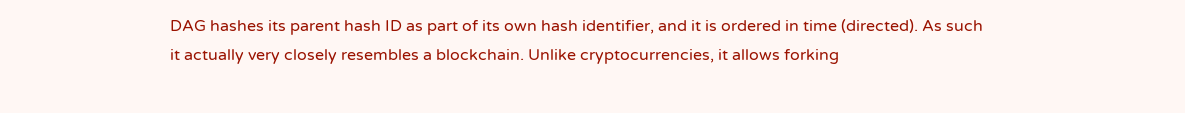DAG hashes its parent hash ID as part of its own hash identifier, and it is ordered in time (directed). As such it actually very closely resembles a blockchain. Unlike cryptocurrencies, it allows forking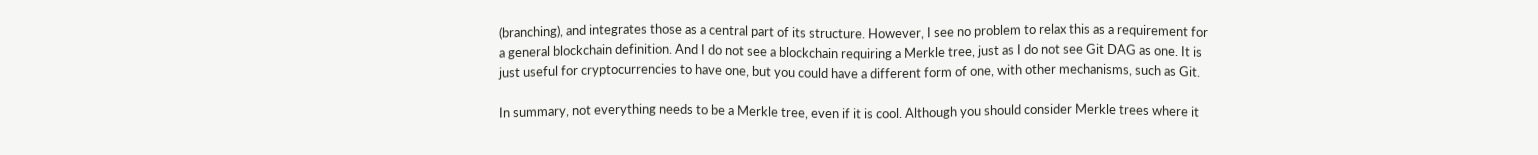(branching), and integrates those as a central part of its structure. However, I see no problem to relax this as a requirement for a general blockchain definition. And I do not see a blockchain requiring a Merkle tree, just as I do not see Git DAG as one. It is just useful for cryptocurrencies to have one, but you could have a different form of one, with other mechanisms, such as Git.

In summary, not everything needs to be a Merkle tree, even if it is cool. Although you should consider Merkle trees where it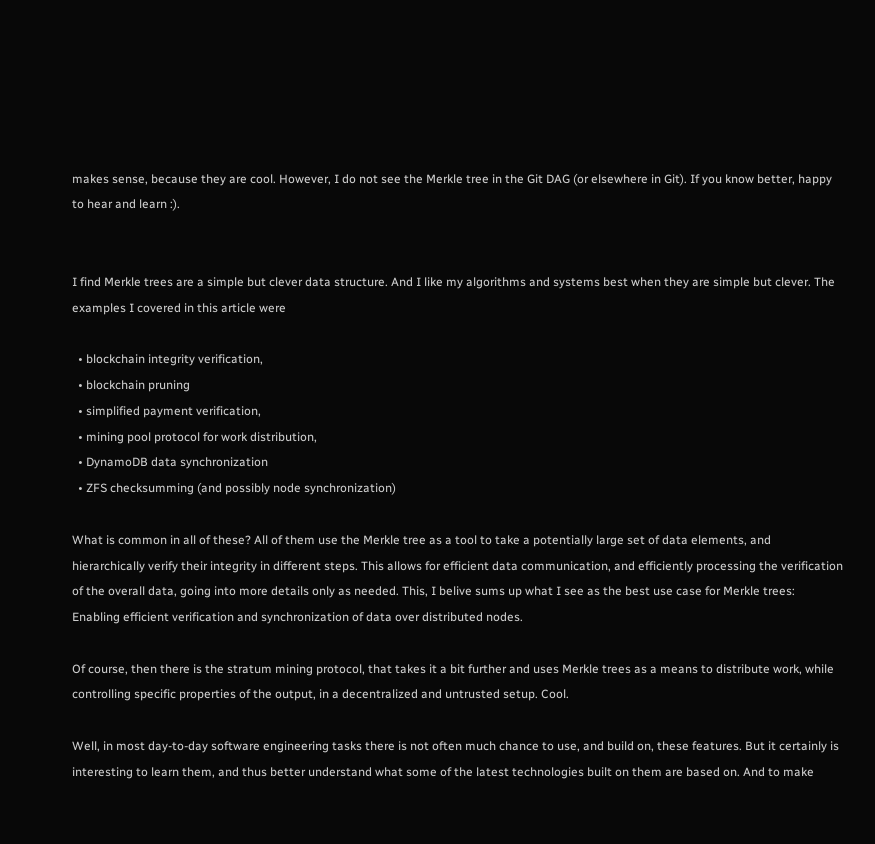makes sense, because they are cool. However, I do not see the Merkle tree in the Git DAG (or elsewhere in Git). If you know better, happy to hear and learn :).


I find Merkle trees are a simple but clever data structure. And I like my algorithms and systems best when they are simple but clever. The examples I covered in this article were

  • blockchain integrity verification,
  • blockchain pruning
  • simplified payment verification,
  • mining pool protocol for work distribution,
  • DynamoDB data synchronization
  • ZFS checksumming (and possibly node synchronization)

What is common in all of these? All of them use the Merkle tree as a tool to take a potentially large set of data elements, and hierarchically verify their integrity in different steps. This allows for efficient data communication, and efficiently processing the verification of the overall data, going into more details only as needed. This, I belive sums up what I see as the best use case for Merkle trees: Enabling efficient verification and synchronization of data over distributed nodes.

Of course, then there is the stratum mining protocol, that takes it a bit further and uses Merkle trees as a means to distribute work, while controlling specific properties of the output, in a decentralized and untrusted setup. Cool.

Well, in most day-to-day software engineering tasks there is not often much chance to use, and build on, these features. But it certainly is interesting to learn them, and thus better understand what some of the latest technologies built on them are based on. And to make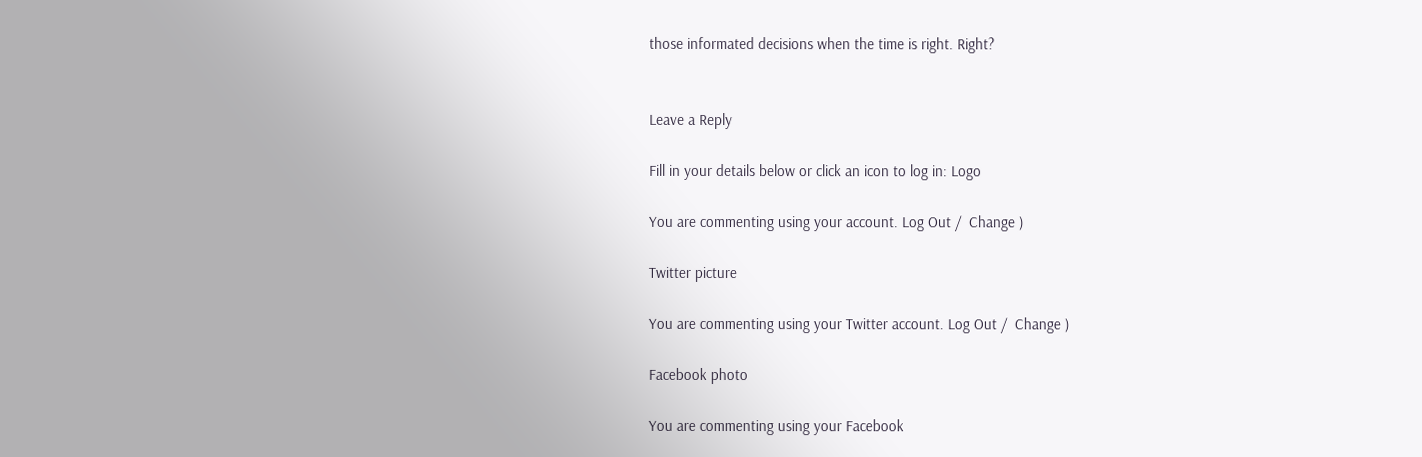those informated decisions when the time is right. Right?


Leave a Reply

Fill in your details below or click an icon to log in: Logo

You are commenting using your account. Log Out /  Change )

Twitter picture

You are commenting using your Twitter account. Log Out /  Change )

Facebook photo

You are commenting using your Facebook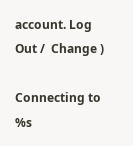account. Log Out /  Change )

Connecting to %s